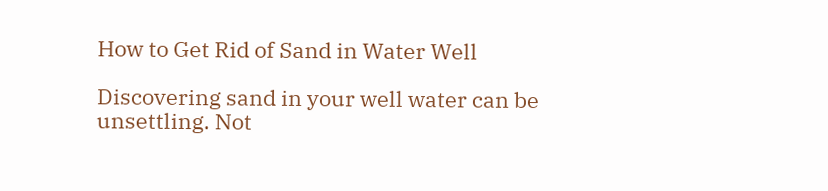How to Get Rid of Sand in Water Well

Discovering sand in your well water can be unsettling. Not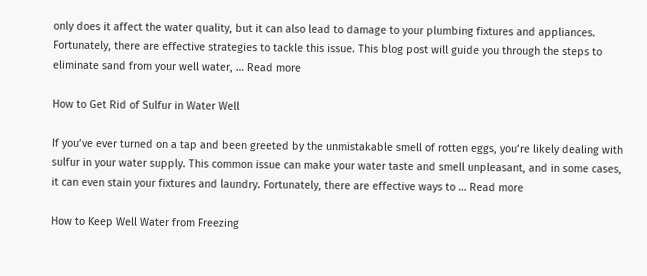only does it affect the water quality, but it can also lead to damage to your plumbing fixtures and appliances. Fortunately, there are effective strategies to tackle this issue. This blog post will guide you through the steps to eliminate sand from your well water, … Read more

How to Get Rid of Sulfur in Water Well

If you’ve ever turned on a tap and been greeted by the unmistakable smell of rotten eggs, you’re likely dealing with sulfur in your water supply. This common issue can make your water taste and smell unpleasant, and in some cases, it can even stain your fixtures and laundry. Fortunately, there are effective ways to … Read more

How to Keep Well Water from Freezing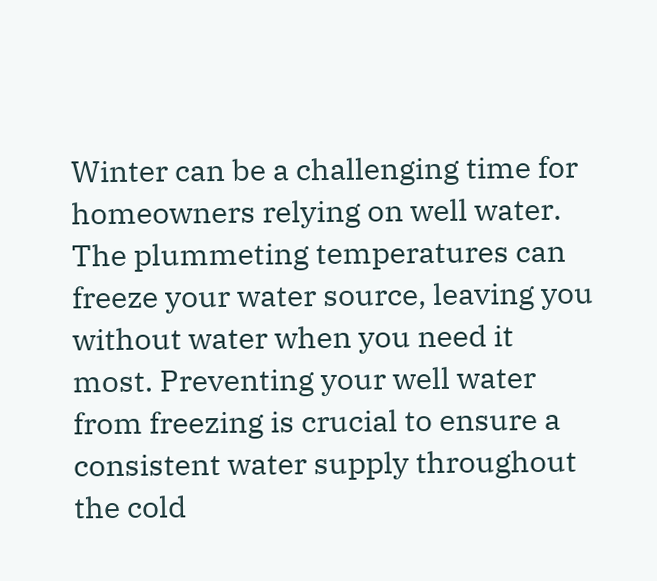Winter can be a challenging time for homeowners relying on well water. The plummeting temperatures can freeze your water source, leaving you without water when you need it most. Preventing your well water from freezing is crucial to ensure a consistent water supply throughout the cold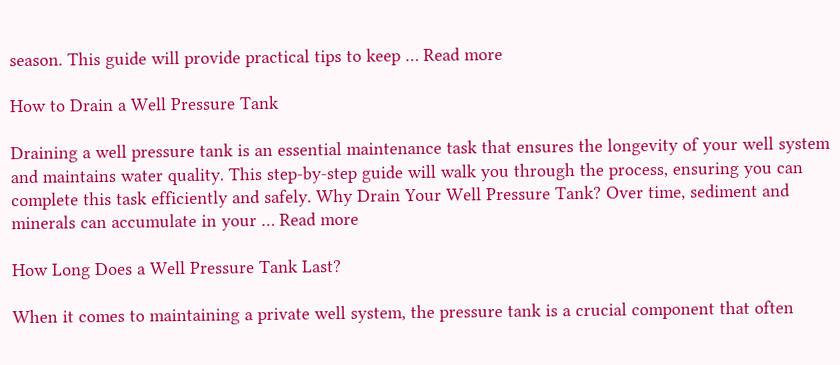season. This guide will provide practical tips to keep … Read more

How to Drain a Well Pressure Tank

Draining a well pressure tank is an essential maintenance task that ensures the longevity of your well system and maintains water quality. This step-by-step guide will walk you through the process, ensuring you can complete this task efficiently and safely. Why Drain Your Well Pressure Tank? Over time, sediment and minerals can accumulate in your … Read more

How Long Does a Well Pressure Tank Last?

When it comes to maintaining a private well system, the pressure tank is a crucial component that often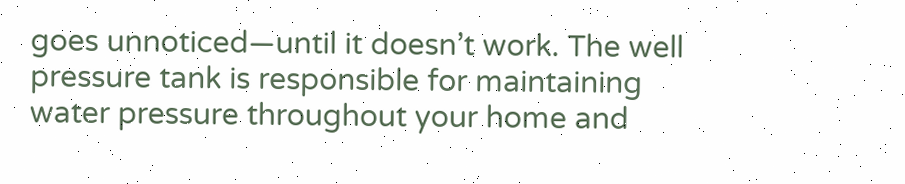goes unnoticed—until it doesn’t work. The well pressure tank is responsible for maintaining water pressure throughout your home and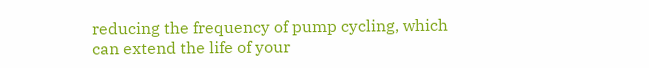reducing the frequency of pump cycling, which can extend the life of your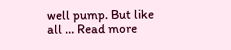well pump. But like all … Read more